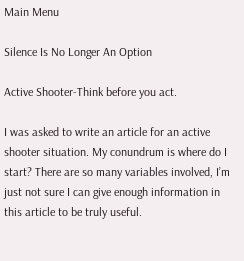Main Menu

Silence Is No Longer An Option

Active Shooter-Think before you act.

I was asked to write an article for an active shooter situation. My conundrum is where do I start? There are so many variables involved, I’m just not sure I can give enough information in this article to be truly useful.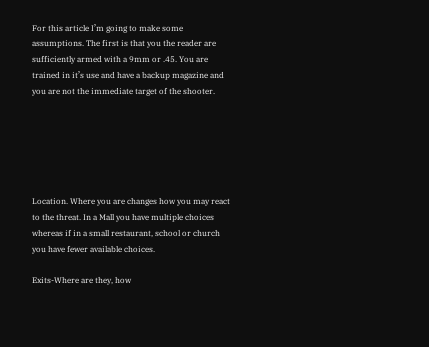For this article I’m going to make some assumptions. The first is that you the reader are sufficiently armed with a 9mm or .45. You are trained in it’s use and have a backup magazine and you are not the immediate target of the shooter.






Location. Where you are changes how you may react to the threat. In a Mall you have multiple choices whereas if in a small restaurant, school or church you have fewer available choices.

Exits-Where are they, how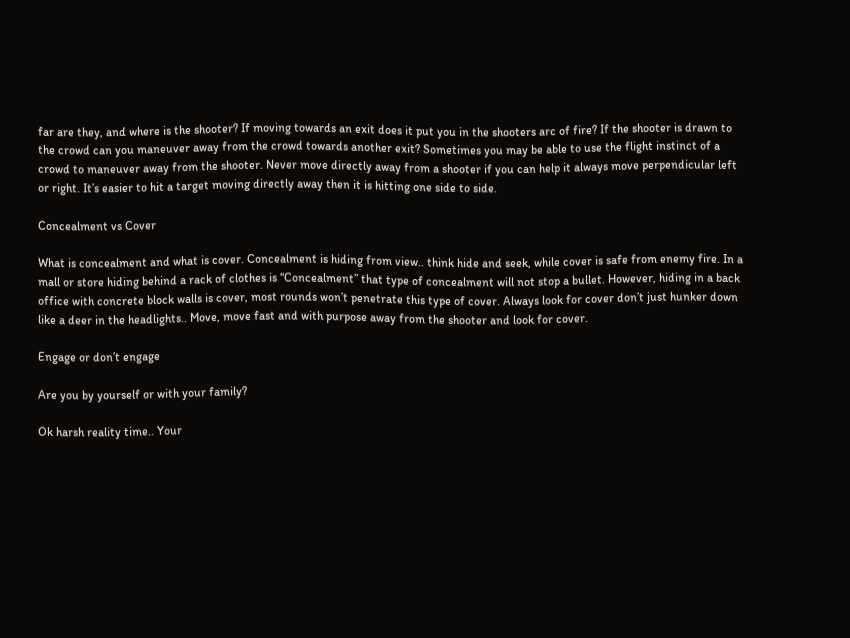far are they, and where is the shooter? If moving towards an exit does it put you in the shooters arc of fire? If the shooter is drawn to the crowd can you maneuver away from the crowd towards another exit? Sometimes you may be able to use the flight instinct of a crowd to maneuver away from the shooter. Never move directly away from a shooter if you can help it always move perpendicular left or right. It’s easier to hit a target moving directly away then it is hitting one side to side.

Concealment vs Cover

What is concealment and what is cover. Concealment is hiding from view.. think hide and seek, while cover is safe from enemy fire. In a mall or store hiding behind a rack of clothes is “Concealment” that type of concealment will not stop a bullet. However, hiding in a back office with concrete block walls is cover, most rounds won’t penetrate this type of cover. Always look for cover don’t just hunker down like a deer in the headlights.. Move, move fast and with purpose away from the shooter and look for cover.

Engage or don’t engage

Are you by yourself or with your family?

Ok harsh reality time.. Your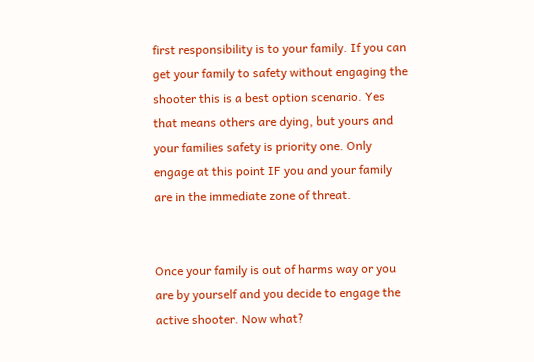first responsibility is to your family. If you can get your family to safety without engaging the shooter this is a best option scenario. Yes that means others are dying, but yours and your families safety is priority one. Only engage at this point IF you and your family are in the immediate zone of threat.


Once your family is out of harms way or you are by yourself and you decide to engage the active shooter. Now what?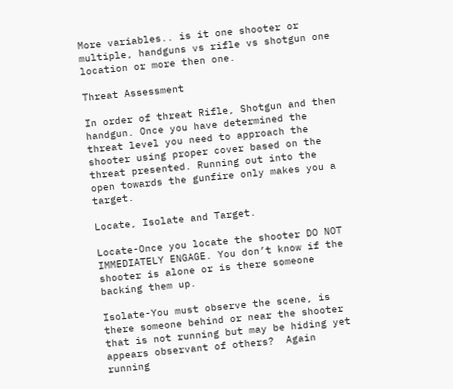More variables.. is it one shooter or multiple, handguns vs rifle vs shotgun one location or more then one.

Threat Assessment

In order of threat Rifle, Shotgun and then handgun. Once you have determined the threat level you need to approach the shooter using proper cover based on the threat presented. Running out into the open towards the gunfire only makes you a target.

Locate, Isolate and Target.

Locate-Once you locate the shooter DO NOT IMMEDIATELY ENGAGE. You don’t know if the shooter is alone or is there someone backing them up.

Isolate-You must observe the scene, is there someone behind or near the shooter that is not running but may be hiding yet appears observant of others?  Again running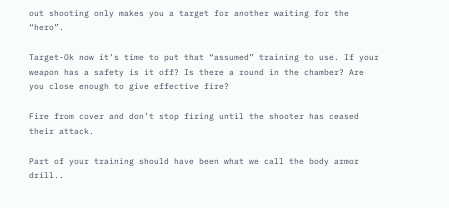out shooting only makes you a target for another waiting for the “hero”.

Target-Ok now it’s time to put that “assumed” training to use. If your weapon has a safety is it off? Is there a round in the chamber? Are you close enough to give effective fire?

Fire from cover and don’t stop firing until the shooter has ceased their attack.

Part of your training should have been what we call the body armor drill..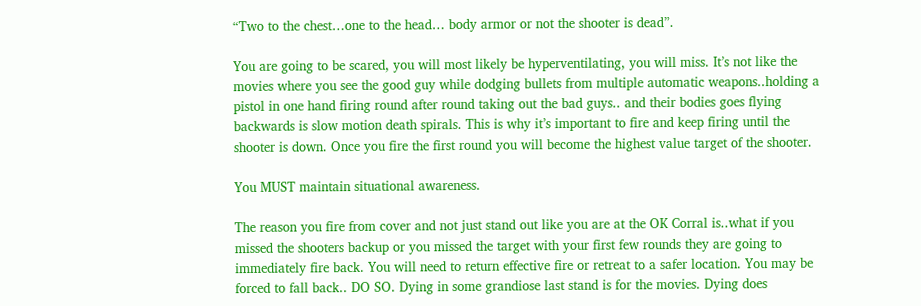“Two to the chest…one to the head… body armor or not the shooter is dead”.

You are going to be scared, you will most likely be hyperventilating, you will miss. It’s not like the movies where you see the good guy while dodging bullets from multiple automatic weapons..holding a pistol in one hand firing round after round taking out the bad guys.. and their bodies goes flying backwards is slow motion death spirals. This is why it’s important to fire and keep firing until the shooter is down. Once you fire the first round you will become the highest value target of the shooter.

You MUST maintain situational awareness.

The reason you fire from cover and not just stand out like you are at the OK Corral is..what if you missed the shooters backup or you missed the target with your first few rounds they are going to immediately fire back. You will need to return effective fire or retreat to a safer location. You may be forced to fall back.. DO SO. Dying in some grandiose last stand is for the movies. Dying does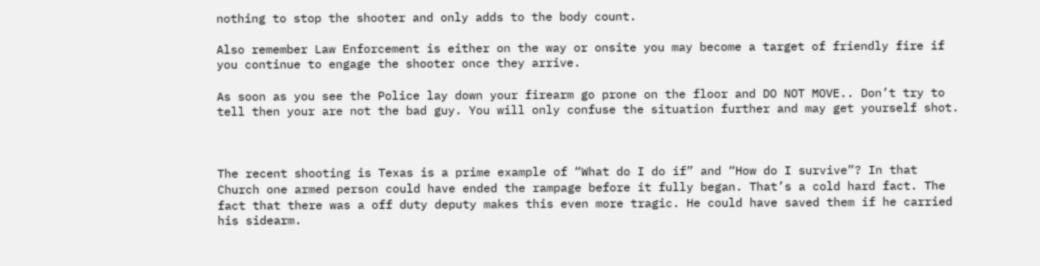nothing to stop the shooter and only adds to the body count.

Also remember Law Enforcement is either on the way or onsite you may become a target of friendly fire if you continue to engage the shooter once they arrive.

As soon as you see the Police lay down your firearm go prone on the floor and DO NOT MOVE.. Don’t try to tell then your are not the bad guy. You will only confuse the situation further and may get yourself shot.



The recent shooting is Texas is a prime example of “What do I do if” and “How do I survive”? In that Church one armed person could have ended the rampage before it fully began. That’s a cold hard fact. The fact that there was a off duty deputy makes this even more tragic. He could have saved them if he carried his sidearm.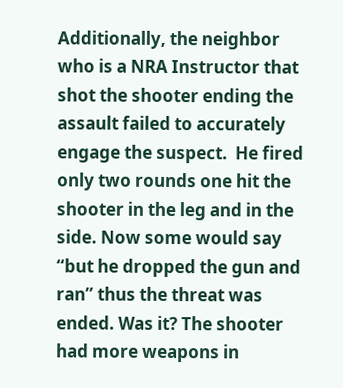Additionally, the neighbor who is a NRA Instructor that shot the shooter ending the assault failed to accurately engage the suspect.  He fired only two rounds one hit the shooter in the leg and in the side. Now some would say “but he dropped the gun and ran” thus the threat was ended. Was it? The shooter had more weapons in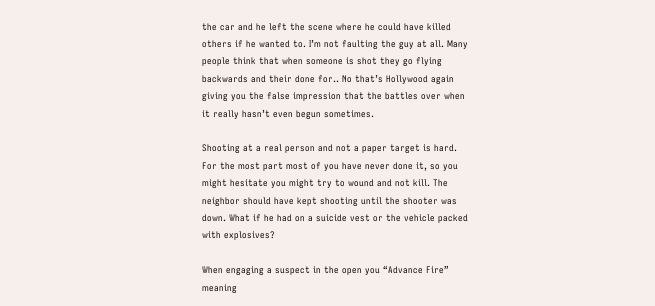the car and he left the scene where he could have killed others if he wanted to. I’m not faulting the guy at all. Many people think that when someone is shot they go flying backwards and their done for.. No that’s Hollywood again giving you the false impression that the battles over when it really hasn’t even begun sometimes.

Shooting at a real person and not a paper target is hard. For the most part most of you have never done it, so you might hesitate you might try to wound and not kill. The neighbor should have kept shooting until the shooter was down. What if he had on a suicide vest or the vehicle packed with explosives?

When engaging a suspect in the open you “Advance Fire” meaning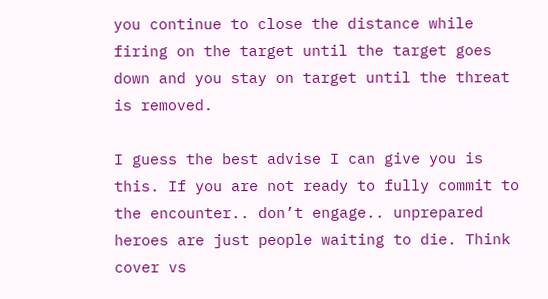you continue to close the distance while firing on the target until the target goes down and you stay on target until the threat is removed.

I guess the best advise I can give you is this. If you are not ready to fully commit to the encounter.. don’t engage.. unprepared heroes are just people waiting to die. Think cover vs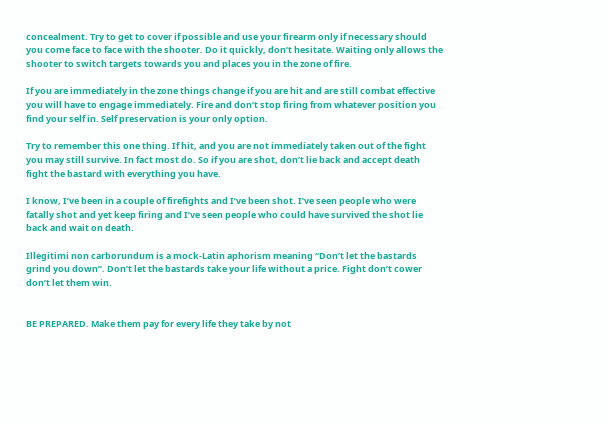concealment. Try to get to cover if possible and use your firearm only if necessary should you come face to face with the shooter. Do it quickly, don’t hesitate. Waiting only allows the shooter to switch targets towards you and places you in the zone of fire.

If you are immediately in the zone things change if you are hit and are still combat effective you will have to engage immediately. Fire and don’t stop firing from whatever position you find your self in. Self preservation is your only option.

Try to remember this one thing. If hit, and you are not immediately taken out of the fight you may still survive. In fact most do. So if you are shot, don’t lie back and accept death fight the bastard with everything you have.

I know, I’ve been in a couple of firefights and I’ve been shot. I’ve seen people who were fatally shot and yet keep firing and I’ve seen people who could have survived the shot lie back and wait on death.

Illegitimi non carborundum is a mock-Latin aphorism meaning “Don’t let the bastards grind you down”. Don’t let the bastards take your life without a price. Fight don’t cower don’t let them win.


BE PREPARED. Make them pay for every life they take by not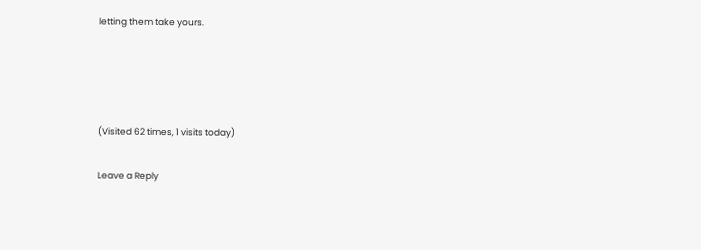letting them take yours.




(Visited 62 times, 1 visits today)

Leave a Reply